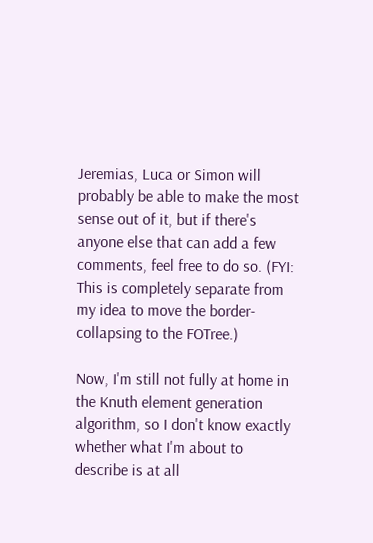Jeremias, Luca or Simon will probably be able to make the most sense out of it, but if there's anyone else that can add a few comments, feel free to do so. (FYI: This is completely separate from my idea to move the border-collapsing to the FOTree.)

Now, I'm still not fully at home in the Knuth element generation algorithm, so I don't know exactly whether what I'm about to describe is at all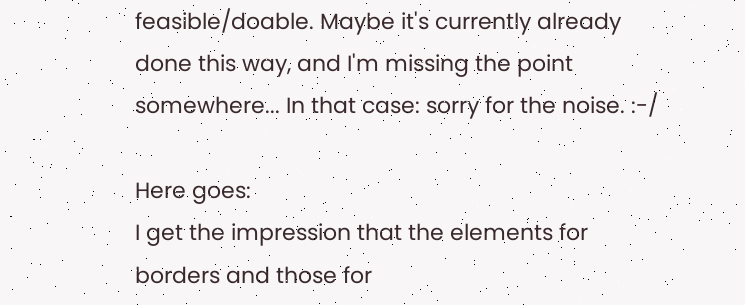feasible/doable. Maybe it's currently already done this way, and I'm missing the point somewhere... In that case: sorry for the noise. :-/

Here goes:
I get the impression that the elements for borders and those for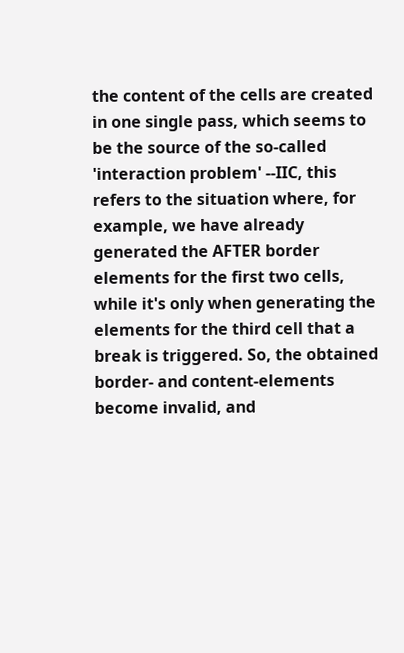the content of the cells are created in one single pass, which seems to be the source of the so-called 'interaction problem' --IIC, this refers to the situation where, for example, we have already generated the AFTER border elements for the first two cells, while it's only when generating the elements for the third cell that a break is triggered. So, the obtained border- and content-elements become invalid, and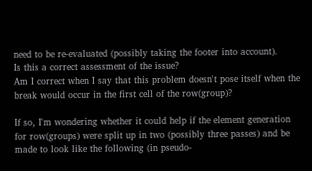need to be re-evaluated (possibly taking the footer into account).
Is this a correct assessment of the issue?
Am I correct when I say that this problem doesn't pose itself when the break would occur in the first cell of the row(group)?

If so, I'm wondering whether it could help if the element generation for row(groups) were split up in two (possibly three passes) and be made to look like the following (in pseudo-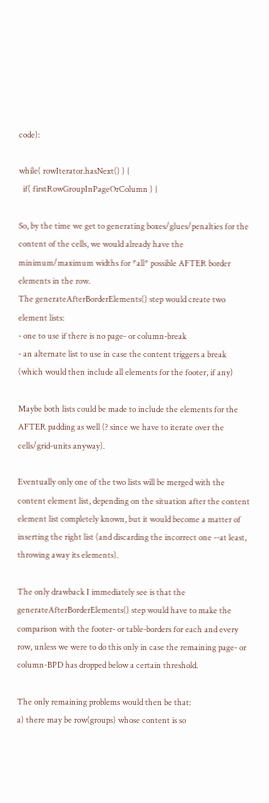code):

while( rowIterator.hasNext() ) {
  if( firstRowGroupInPageOrColumn ) {

So, by the time we get to generating boxes/glues/penalties for the content of the cells, we would already have the minimum/maximum widths for *all* possible AFTER border elements in the row.
The generateAfterBorderElements() step would create two element lists:
- one to use if there is no page- or column-break
- an alternate list to use in case the content triggers a break (which would then include all elements for the footer, if any)

Maybe both lists could be made to include the elements for the AFTER padding as well (? since we have to iterate over the cells/grid-units anyway).

Eventually only one of the two lists will be merged with the content element list, depending on the situation after the content element list completely known, but it would become a matter of inserting the right list (and discarding the incorrect one --at least, throwing away its elements).

The only drawback I immediately see is that the generateAfterBorderElements() step would have to make the comparison with the footer- or table-borders for each and every row, unless we were to do this only in case the remaining page- or column-BPD has dropped below a certain threshold.

The only remaining problems would then be that:
a) there may be row(groups) whose content is so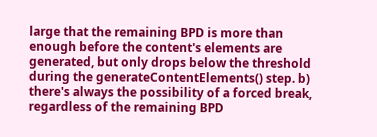large that the remaining BPD is more than enough before the content's elements are generated, but only drops below the threshold during the generateContentElements() step. b) there's always the possibility of a forced break, regardless of the remaining BPD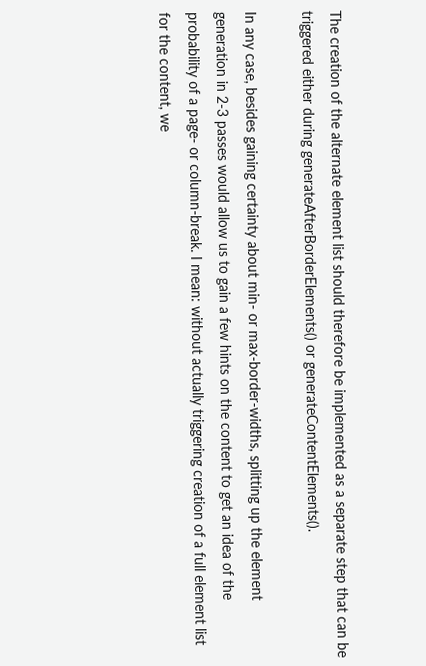The creation of the alternate element list should therefore be implemented as a separate step that can be triggered either during generateAfterBorderElements() or generateContentElements().

In any case, besides gaining certainty about min- or max-border-widths, splitting up the element generation in 2-3 passes would allow us to gain a few hints on the content to get an idea of the probability of a page- or column-break. I mean: without actually triggering creation of a full element list for the content, we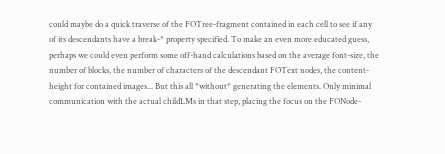could maybe do a quick traverse of the FOTree-fragment contained in each cell to see if any of its descendants have a break-* property specified. To make an even more educated guess, perhaps we could even perform some off-hand calculations based on the average font-size, the number of blocks, the number of characters of the descendant FOText nodes, the content-height for contained images... But this all *without* generating the elements. Only minimal communication with the actual childLMs in that step, placing the focus on the FONode-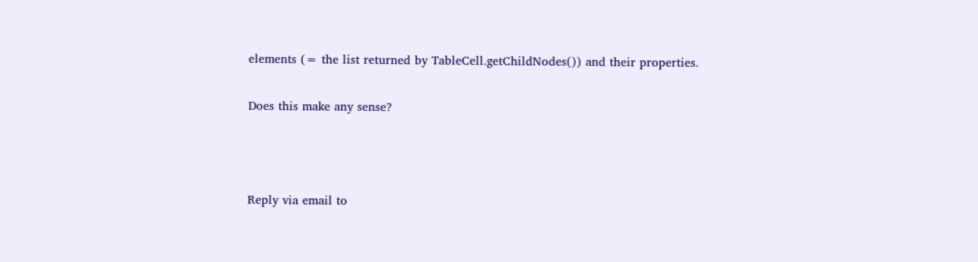elements (= the list returned by TableCell.getChildNodes()) and their properties.

Does this make any sense?



Reply via email to